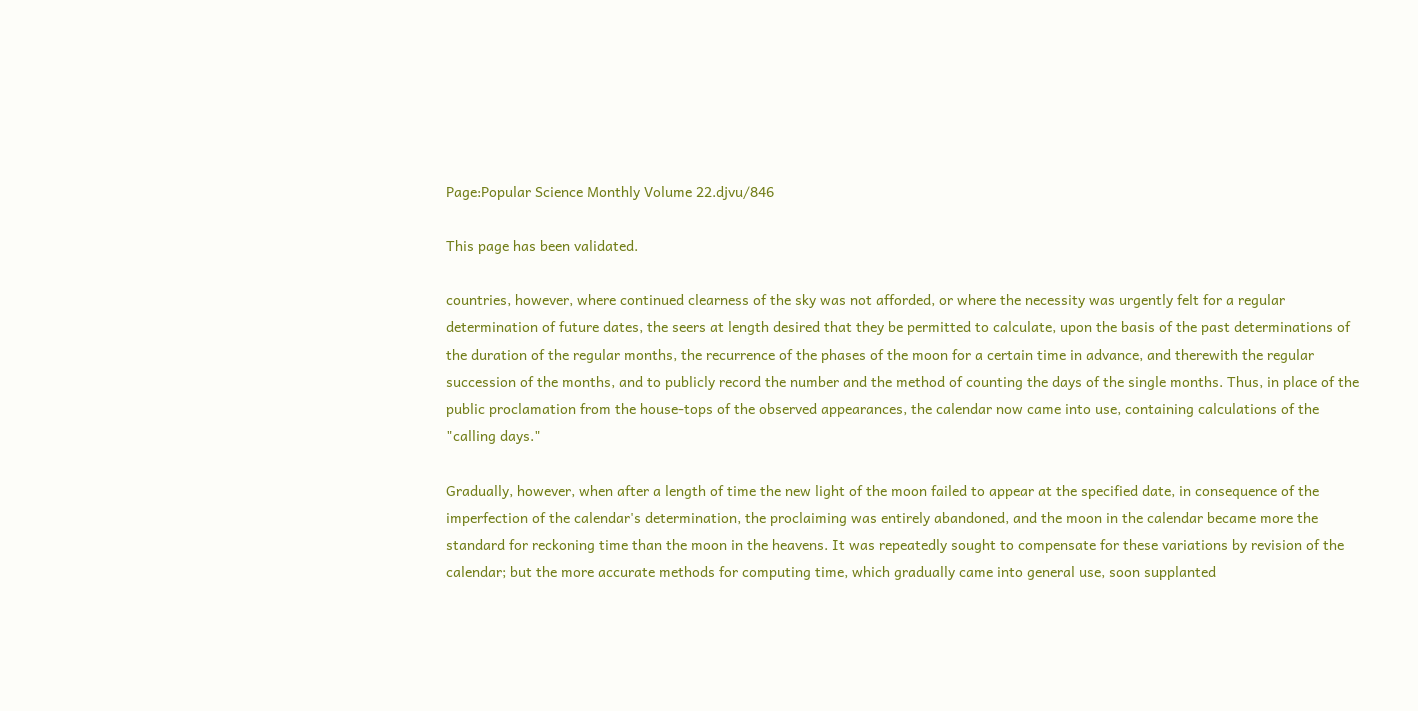Page:Popular Science Monthly Volume 22.djvu/846

This page has been validated.

countries, however, where continued clearness of the sky was not afforded, or where the necessity was urgently felt for a regular determination of future dates, the seers at length desired that they be permitted to calculate, upon the basis of the past determinations of the duration of the regular months, the recurrence of the phases of the moon for a certain time in advance, and therewith the regular succession of the months, and to publicly record the number and the method of counting the days of the single months. Thus, in place of the public proclamation from the house-tops of the observed appearances, the calendar now came into use, containing calculations of the "calling days."

Gradually, however, when after a length of time the new light of the moon failed to appear at the specified date, in consequence of the imperfection of the calendar's determination, the proclaiming was entirely abandoned, and the moon in the calendar became more the standard for reckoning time than the moon in the heavens. It was repeatedly sought to compensate for these variations by revision of the calendar; but the more accurate methods for computing time, which gradually came into general use, soon supplanted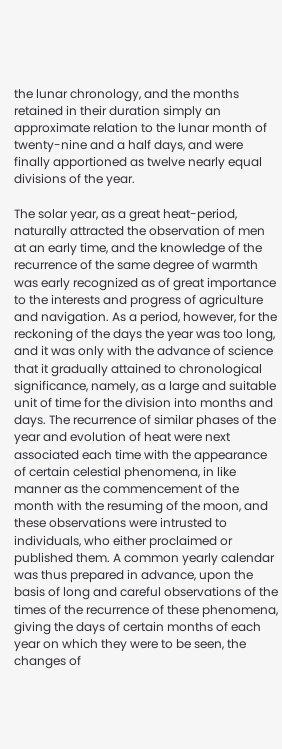the lunar chronology, and the months retained in their duration simply an approximate relation to the lunar month of twenty-nine and a half days, and were finally apportioned as twelve nearly equal divisions of the year.

The solar year, as a great heat-period, naturally attracted the observation of men at an early time, and the knowledge of the recurrence of the same degree of warmth was early recognized as of great importance to the interests and progress of agriculture and navigation. As a period, however, for the reckoning of the days the year was too long, and it was only with the advance of science that it gradually attained to chronological significance, namely, as a large and suitable unit of time for the division into months and days. The recurrence of similar phases of the year and evolution of heat were next associated each time with the appearance of certain celestial phenomena, in like manner as the commencement of the month with the resuming of the moon, and these observations were intrusted to individuals, who either proclaimed or published them. A common yearly calendar was thus prepared in advance, upon the basis of long and careful observations of the times of the recurrence of these phenomena, giving the days of certain months of each year on which they were to be seen, the changes of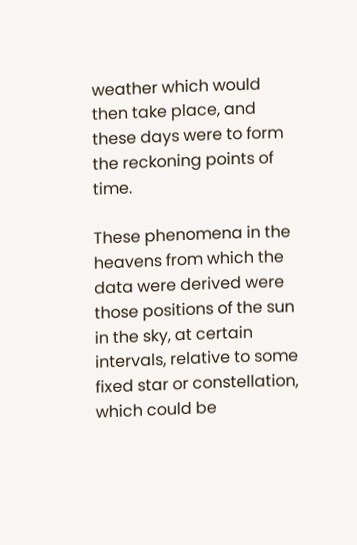weather which would then take place, and these days were to form the reckoning points of time.

These phenomena in the heavens from which the data were derived were those positions of the sun in the sky, at certain intervals, relative to some fixed star or constellation, which could be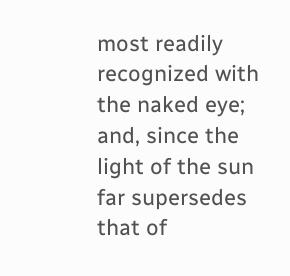most readily recognized with the naked eye; and, since the light of the sun far supersedes that of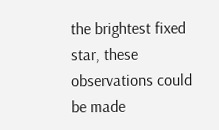the brightest fixed star, these observations could be made